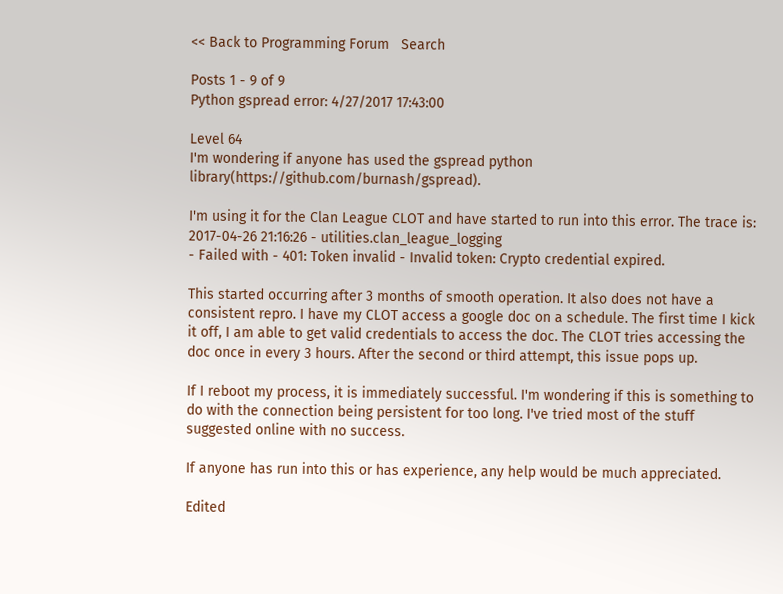<< Back to Programming Forum   Search

Posts 1 - 9 of 9
Python gspread error: 4/27/2017 17:43:00

Level 64
I'm wondering if anyone has used the gspread python library(https://github.com/burnash/gspread).

I'm using it for the Clan League CLOT and have started to run into this error. The trace is:
2017-04-26 21:16:26 - utilities.clan_league_logging
- Failed with - 401: Token invalid - Invalid token: Crypto credential expired.

This started occurring after 3 months of smooth operation. It also does not have a consistent repro. I have my CLOT access a google doc on a schedule. The first time I kick it off, I am able to get valid credentials to access the doc. The CLOT tries accessing the doc once in every 3 hours. After the second or third attempt, this issue pops up.

If I reboot my process, it is immediately successful. I'm wondering if this is something to do with the connection being persistent for too long. I've tried most of the stuff suggested online with no success.

If anyone has run into this or has experience, any help would be much appreciated.

Edited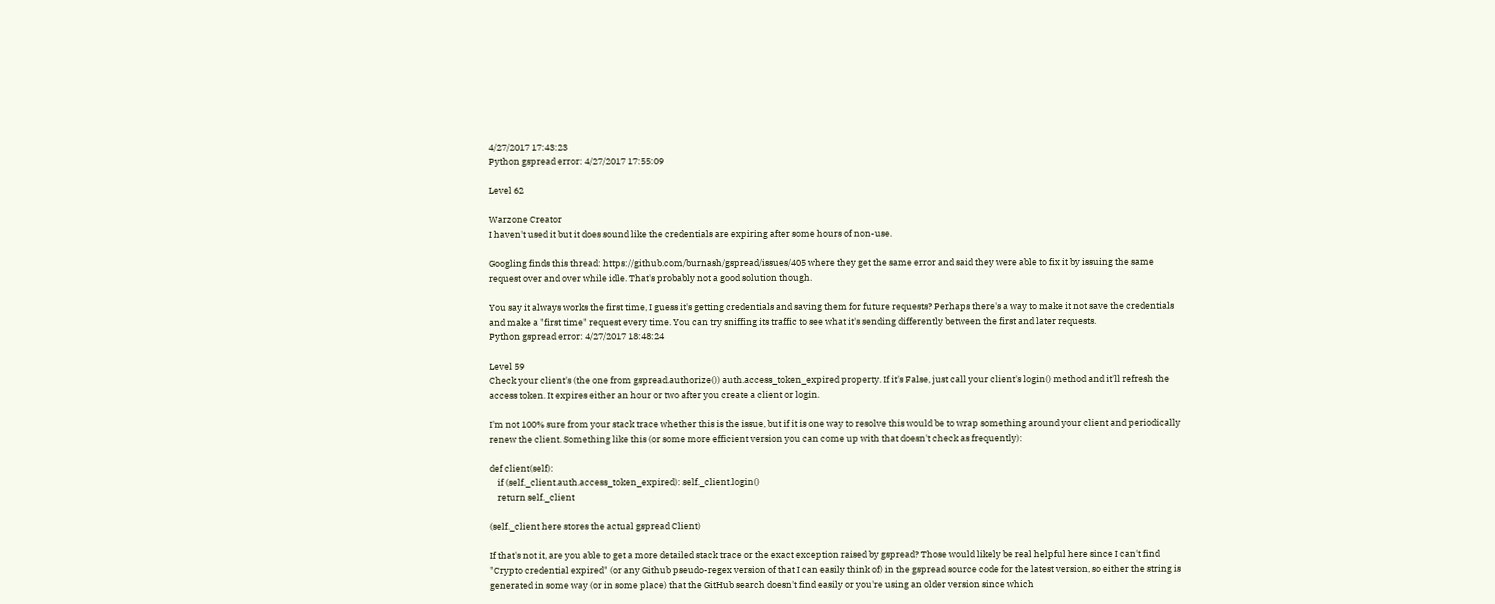4/27/2017 17:43:23
Python gspread error: 4/27/2017 17:55:09

Level 62

Warzone Creator
I haven't used it but it does sound like the credentials are expiring after some hours of non-use.

Googling finds this thread: https://github.com/burnash/gspread/issues/405 where they get the same error and said they were able to fix it by issuing the same request over and over while idle. That's probably not a good solution though.

You say it always works the first time, I guess it's getting credentials and saving them for future requests? Perhaps there's a way to make it not save the credentials and make a "first time" request every time. You can try sniffing its traffic to see what it's sending differently between the first and later requests.
Python gspread error: 4/27/2017 18:48:24

Level 59
Check your client's (the one from gspread.authorize()) auth.access_token_expired property. If it's False, just call your client's login() method and it'll refresh the access token. It expires either an hour or two after you create a client or login.

I'm not 100% sure from your stack trace whether this is the issue, but if it is one way to resolve this would be to wrap something around your client and periodically renew the client. Something like this (or some more efficient version you can come up with that doesn't check as frequently):

def client(self):
    if (self._client.auth.access_token_expired): self._client.login()
    return self._client

(self._client here stores the actual gspread Client)

If that's not it, are you able to get a more detailed stack trace or the exact exception raised by gspread? Those would likely be real helpful here since I can't find "Crypto credential expired" (or any Github pseudo-regex version of that I can easily think of) in the gspread source code for the latest version, so either the string is generated in some way (or in some place) that the GitHub search doesn't find easily or you're using an older version since which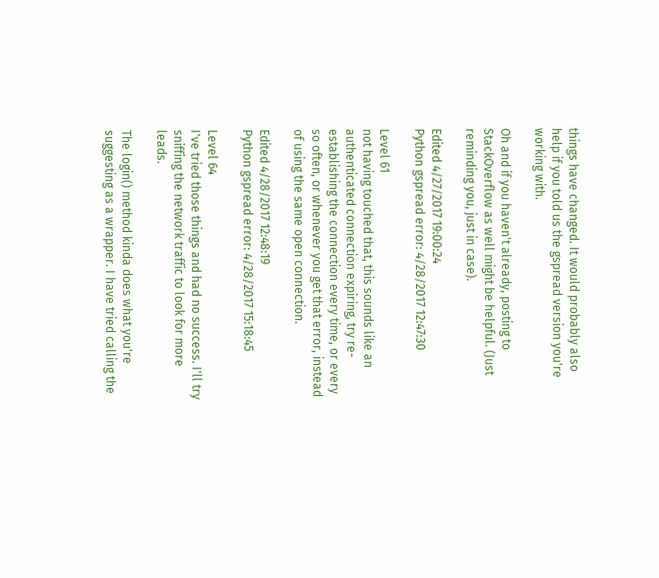things have changed. It would probably also help if you told us the gspread version you're working with.

Oh and if you haven't already, posting to StackOverflow as well might be helpful. (Just reminding you, just in case).

Edited 4/27/2017 19:00:24
Python gspread error: 4/28/2017 12:47:30

Level 61
not having touched that, this sounds like an authenticated connection expiring, try re-establishing the connection every time, or every so often, or whenever you get that error, instead of using the same open connection.

Edited 4/28/2017 12:48:19
Python gspread error: 4/28/2017 15:18:45

Level 64
I've tried those things and had no success. I'll try sniffing the network traffic to look for more leads.

The login() method kinda does what you're suggesting as a wrapper. I have tried calling the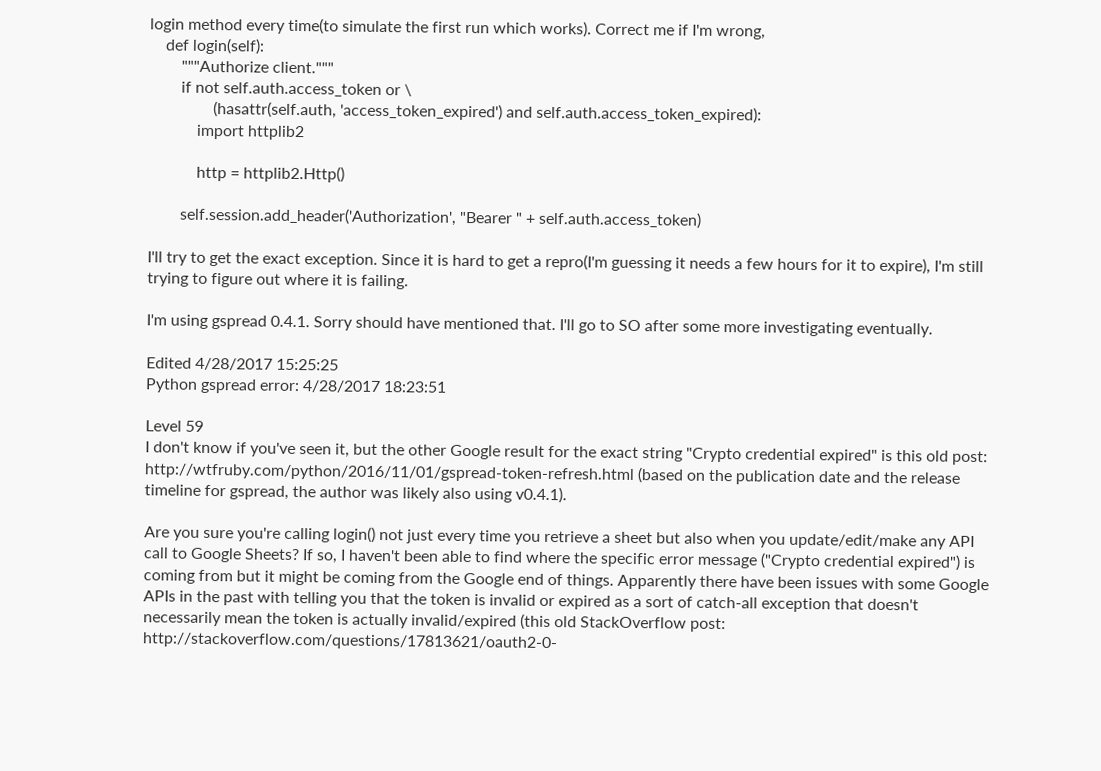login method every time(to simulate the first run which works). Correct me if I'm wrong,
    def login(self):
        """Authorize client."""
        if not self.auth.access_token or \
                (hasattr(self.auth, 'access_token_expired') and self.auth.access_token_expired):
            import httplib2

            http = httplib2.Http()

        self.session.add_header('Authorization', "Bearer " + self.auth.access_token)

I'll try to get the exact exception. Since it is hard to get a repro(I'm guessing it needs a few hours for it to expire), I'm still trying to figure out where it is failing.

I'm using gspread 0.4.1. Sorry should have mentioned that. I'll go to SO after some more investigating eventually.

Edited 4/28/2017 15:25:25
Python gspread error: 4/28/2017 18:23:51

Level 59
I don't know if you've seen it, but the other Google result for the exact string "Crypto credential expired" is this old post: http://wtfruby.com/python/2016/11/01/gspread-token-refresh.html (based on the publication date and the release timeline for gspread, the author was likely also using v0.4.1).

Are you sure you're calling login() not just every time you retrieve a sheet but also when you update/edit/make any API call to Google Sheets? If so, I haven't been able to find where the specific error message ("Crypto credential expired") is coming from but it might be coming from the Google end of things. Apparently there have been issues with some Google APIs in the past with telling you that the token is invalid or expired as a sort of catch-all exception that doesn't necessarily mean the token is actually invalid/expired (this old StackOverflow post: http://stackoverflow.com/questions/17813621/oauth2-0-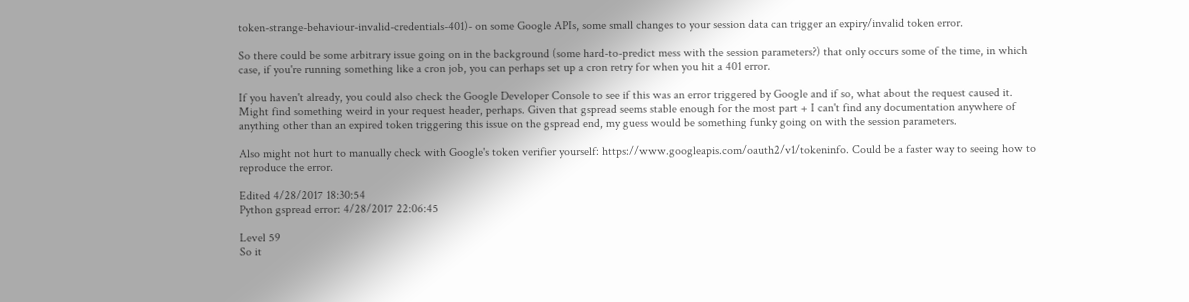token-strange-behaviour-invalid-credentials-401)- on some Google APIs, some small changes to your session data can trigger an expiry/invalid token error.

So there could be some arbitrary issue going on in the background (some hard-to-predict mess with the session parameters?) that only occurs some of the time, in which case, if you're running something like a cron job, you can perhaps set up a cron retry for when you hit a 401 error.

If you haven't already, you could also check the Google Developer Console to see if this was an error triggered by Google and if so, what about the request caused it. Might find something weird in your request header, perhaps. Given that gspread seems stable enough for the most part + I can't find any documentation anywhere of anything other than an expired token triggering this issue on the gspread end, my guess would be something funky going on with the session parameters.

Also might not hurt to manually check with Google's token verifier yourself: https://www.googleapis.com/oauth2/v1/tokeninfo. Could be a faster way to seeing how to reproduce the error.

Edited 4/28/2017 18:30:54
Python gspread error: 4/28/2017 22:06:45

Level 59
So it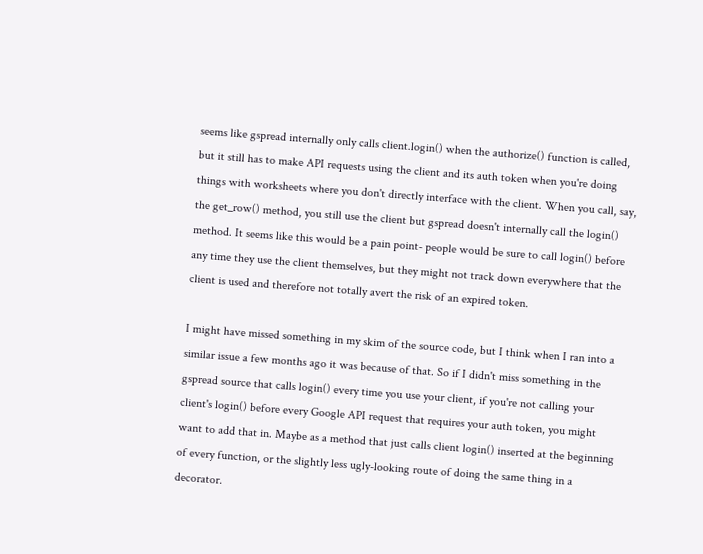seems like gspread internally only calls client.login() when the authorize() function is called, but it still has to make API requests using the client and its auth token when you're doing things with worksheets where you don't directly interface with the client. When you call, say, the get_row() method, you still use the client but gspread doesn't internally call the login() method. It seems like this would be a pain point- people would be sure to call login() before any time they use the client themselves, but they might not track down everywhere that the client is used and therefore not totally avert the risk of an expired token.

I might have missed something in my skim of the source code, but I think when I ran into a similar issue a few months ago it was because of that. So if I didn't miss something in the gspread source that calls login() every time you use your client, if you're not calling your client's login() before every Google API request that requires your auth token, you might want to add that in. Maybe as a method that just calls client login() inserted at the beginning of every function, or the slightly less ugly-looking route of doing the same thing in a decorator.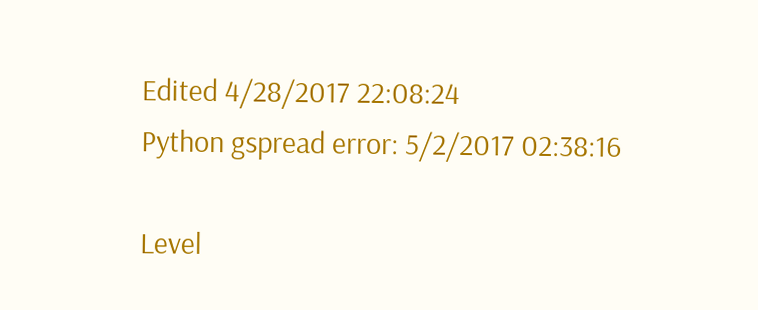Edited 4/28/2017 22:08:24
Python gspread error: 5/2/2017 02:38:16

Level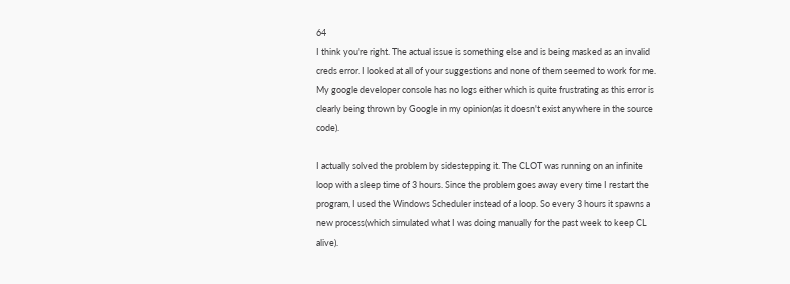64
I think you're right. The actual issue is something else and is being masked as an invalid creds error. I looked at all of your suggestions and none of them seemed to work for me. My google developer console has no logs either which is quite frustrating as this error is clearly being thrown by Google in my opinion(as it doesn't exist anywhere in the source code).

I actually solved the problem by sidestepping it. The CLOT was running on an infinite loop with a sleep time of 3 hours. Since the problem goes away every time I restart the program, I used the Windows Scheduler instead of a loop. So every 3 hours it spawns a new process(which simulated what I was doing manually for the past week to keep CL alive).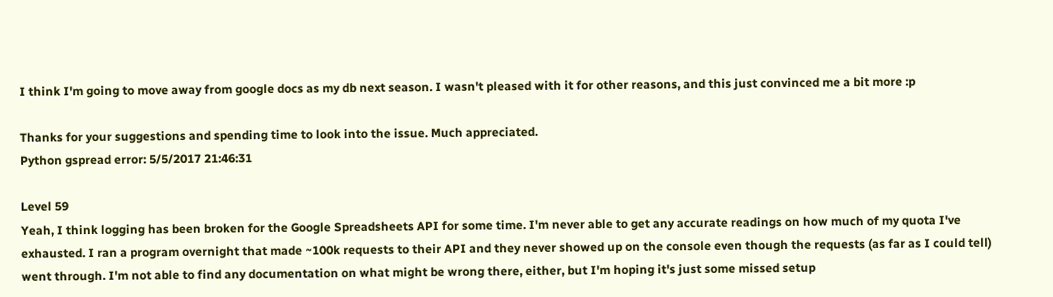I think I'm going to move away from google docs as my db next season. I wasn't pleased with it for other reasons, and this just convinced me a bit more :p

Thanks for your suggestions and spending time to look into the issue. Much appreciated.
Python gspread error: 5/5/2017 21:46:31

Level 59
Yeah, I think logging has been broken for the Google Spreadsheets API for some time. I'm never able to get any accurate readings on how much of my quota I've exhausted. I ran a program overnight that made ~100k requests to their API and they never showed up on the console even though the requests (as far as I could tell) went through. I'm not able to find any documentation on what might be wrong there, either, but I'm hoping it's just some missed setup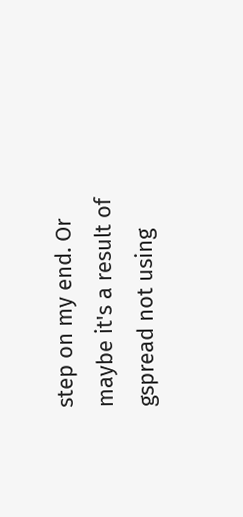step on my end. Or maybe it's a result of gspread not using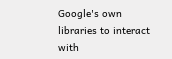Google's own libraries to interact with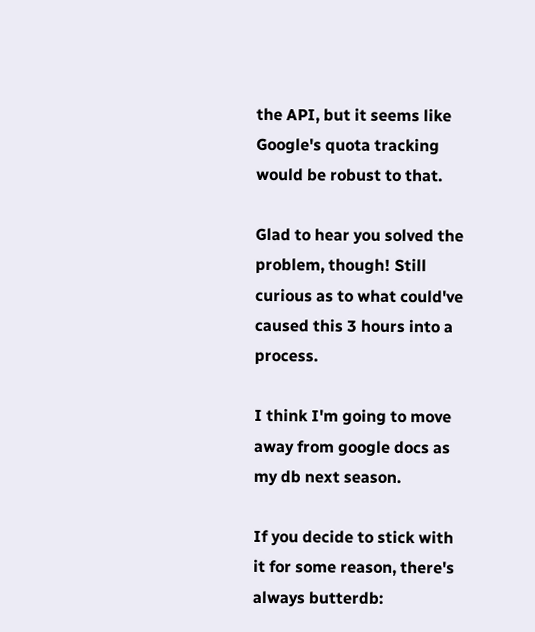the API, but it seems like Google's quota tracking would be robust to that.

Glad to hear you solved the problem, though! Still curious as to what could've caused this 3 hours into a process.

I think I'm going to move away from google docs as my db next season.

If you decide to stick with it for some reason, there's always butterdb: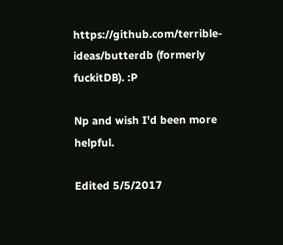https://github.com/terrible-ideas/butterdb (formerly fuckitDB). :P

Np and wish I'd been more helpful.

Edited 5/5/2017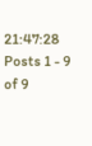21:47:28
Posts 1 - 9 of 9